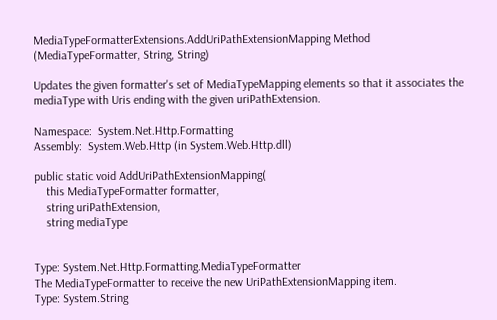MediaTypeFormatterExtensions.AddUriPathExtensionMapping Method (MediaTypeFormatter, String, String)

Updates the given formatter's set of MediaTypeMapping elements so that it associates the mediaType with Uris ending with the given uriPathExtension.

Namespace:  System.Net.Http.Formatting
Assembly:  System.Web.Http (in System.Web.Http.dll)

public static void AddUriPathExtensionMapping(
    this MediaTypeFormatter formatter,
    string uriPathExtension,
    string mediaType


Type: System.Net.Http.Formatting.MediaTypeFormatter
The MediaTypeFormatter to receive the new UriPathExtensionMapping item.
Type: System.String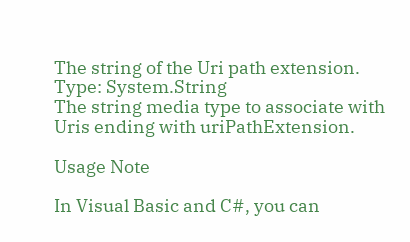The string of the Uri path extension.
Type: System.String
The string media type to associate with Uris ending with uriPathExtension.

Usage Note

In Visual Basic and C#, you can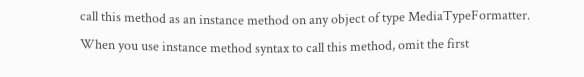call this method as an instance method on any object of type MediaTypeFormatter. When you use instance method syntax to call this method, omit the first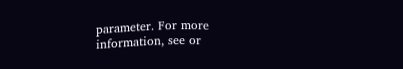parameter. For more information, see or